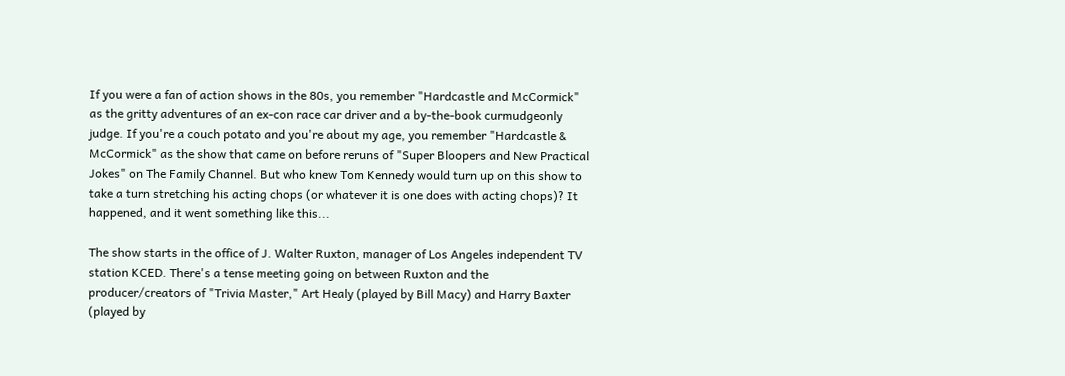If you were a fan of action shows in the 80s, you remember "Hardcastle and McCormick" as the gritty adventures of an ex-con race car driver and a by-the-book curmudgeonly judge. If you're a couch potato and you're about my age, you remember "Hardcastle & McCormick" as the show that came on before reruns of "Super Bloopers and New Practical Jokes" on The Family Channel. But who knew Tom Kennedy would turn up on this show to take a turn stretching his acting chops (or whatever it is one does with acting chops)? It happened, and it went something like this...

The show starts in the office of J. Walter Ruxton, manager of Los Angeles independent TV station KCED. There's a tense meeting going on between Ruxton and the producer/creators of "Trivia Master," Art Healy (played by Bill Macy) and Harry Baxter (played by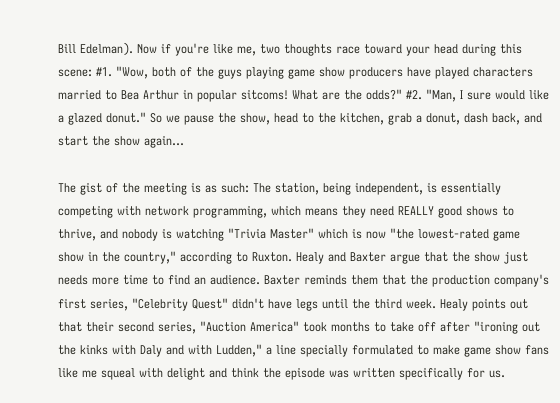Bill Edelman). Now if you're like me, two thoughts race toward your head during this scene: #1. "Wow, both of the guys playing game show producers have played characters married to Bea Arthur in popular sitcoms! What are the odds?" #2. "Man, I sure would like a glazed donut." So we pause the show, head to the kitchen, grab a donut, dash back, and start the show again...

The gist of the meeting is as such: The station, being independent, is essentially competing with network programming, which means they need REALLY good shows to thrive, and nobody is watching "Trivia Master" which is now "the lowest-rated game show in the country," according to Ruxton. Healy and Baxter argue that the show just needs more time to find an audience. Baxter reminds them that the production company's first series, "Celebrity Quest" didn't have legs until the third week. Healy points out that their second series, "Auction America" took months to take off after "ironing out the kinks with Daly and with Ludden," a line specially formulated to make game show fans like me squeal with delight and think the episode was written specifically for us.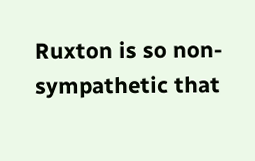Ruxton is so non-sympathetic that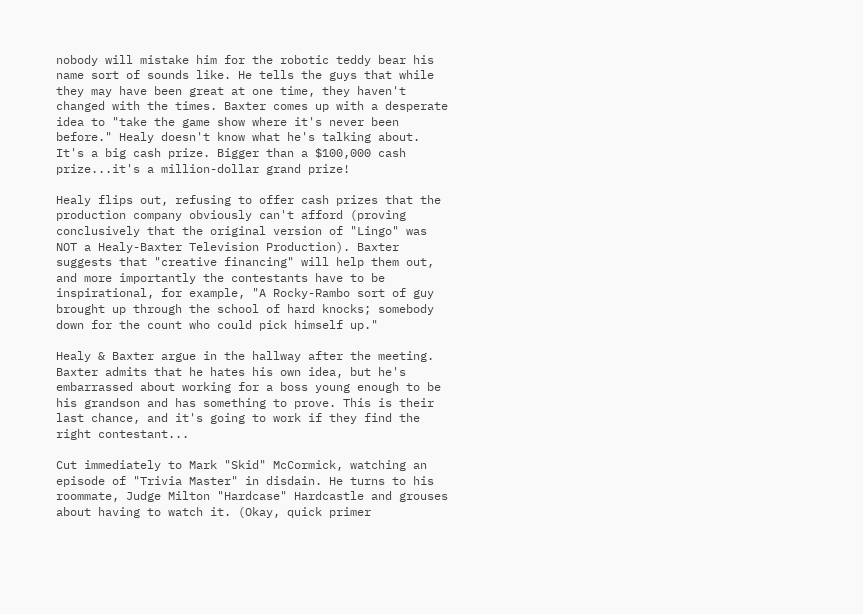nobody will mistake him for the robotic teddy bear his name sort of sounds like. He tells the guys that while they may have been great at one time, they haven't changed with the times. Baxter comes up with a desperate idea to "take the game show where it's never been before." Healy doesn't know what he's talking about. It's a big cash prize. Bigger than a $100,000 cash prize...it's a million-dollar grand prize!

Healy flips out, refusing to offer cash prizes that the production company obviously can't afford (proving conclusively that the original version of "Lingo" was NOT a Healy-Baxter Television Production). Baxter suggests that "creative financing" will help them out, and more importantly the contestants have to be inspirational, for example, "A Rocky-Rambo sort of guy brought up through the school of hard knocks; somebody down for the count who could pick himself up."

Healy & Baxter argue in the hallway after the meeting. Baxter admits that he hates his own idea, but he's embarrassed about working for a boss young enough to be his grandson and has something to prove. This is their last chance, and it's going to work if they find the right contestant...

Cut immediately to Mark "Skid" McCormick, watching an episode of "Trivia Master" in disdain. He turns to his roommate, Judge Milton "Hardcase" Hardcastle and grouses about having to watch it. (Okay, quick primer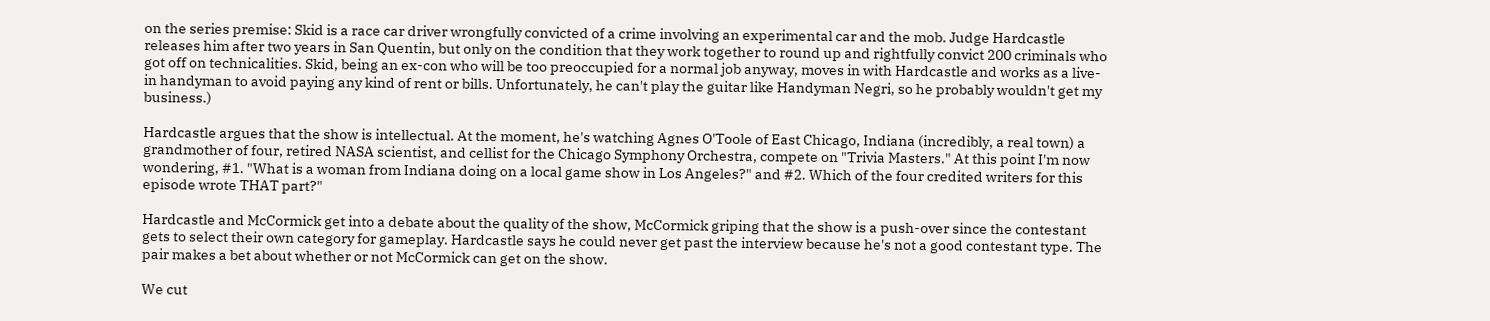on the series premise: Skid is a race car driver wrongfully convicted of a crime involving an experimental car and the mob. Judge Hardcastle releases him after two years in San Quentin, but only on the condition that they work together to round up and rightfully convict 200 criminals who got off on technicalities. Skid, being an ex-con who will be too preoccupied for a normal job anyway, moves in with Hardcastle and works as a live-in handyman to avoid paying any kind of rent or bills. Unfortunately, he can't play the guitar like Handyman Negri, so he probably wouldn't get my business.)

Hardcastle argues that the show is intellectual. At the moment, he's watching Agnes O'Toole of East Chicago, Indiana (incredibly, a real town) a grandmother of four, retired NASA scientist, and cellist for the Chicago Symphony Orchestra, compete on "Trivia Masters." At this point I'm now wondering, #1. "What is a woman from Indiana doing on a local game show in Los Angeles?" and #2. Which of the four credited writers for this episode wrote THAT part?"

Hardcastle and McCormick get into a debate about the quality of the show, McCormick griping that the show is a push-over since the contestant gets to select their own category for gameplay. Hardcastle says he could never get past the interview because he's not a good contestant type. The pair makes a bet about whether or not McCormick can get on the show.

We cut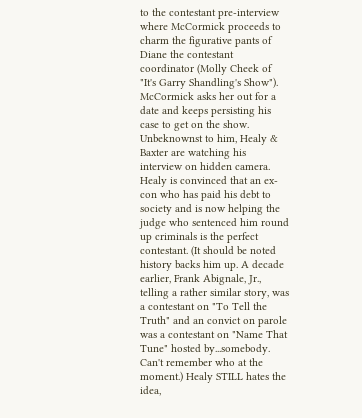to the contestant pre-interview where McCormick proceeds to charm the figurative pants of Diane the contestant coordinator (Molly Cheek of "It's Garry Shandling's Show"). McCormick asks her out for a date and keeps persisting his case to get on the show. Unbeknownst to him, Healy & Baxter are watching his interview on hidden camera. Healy is convinced that an ex-con who has paid his debt to society and is now helping the judge who sentenced him round up criminals is the perfect contestant. (It should be noted history backs him up. A decade earlier, Frank Abignale, Jr., telling a rather similar story, was a contestant on "To Tell the Truth" and an convict on parole was a contestant on "Name That Tune" hosted by...somebody. Can't remember who at the moment.) Healy STILL hates the idea,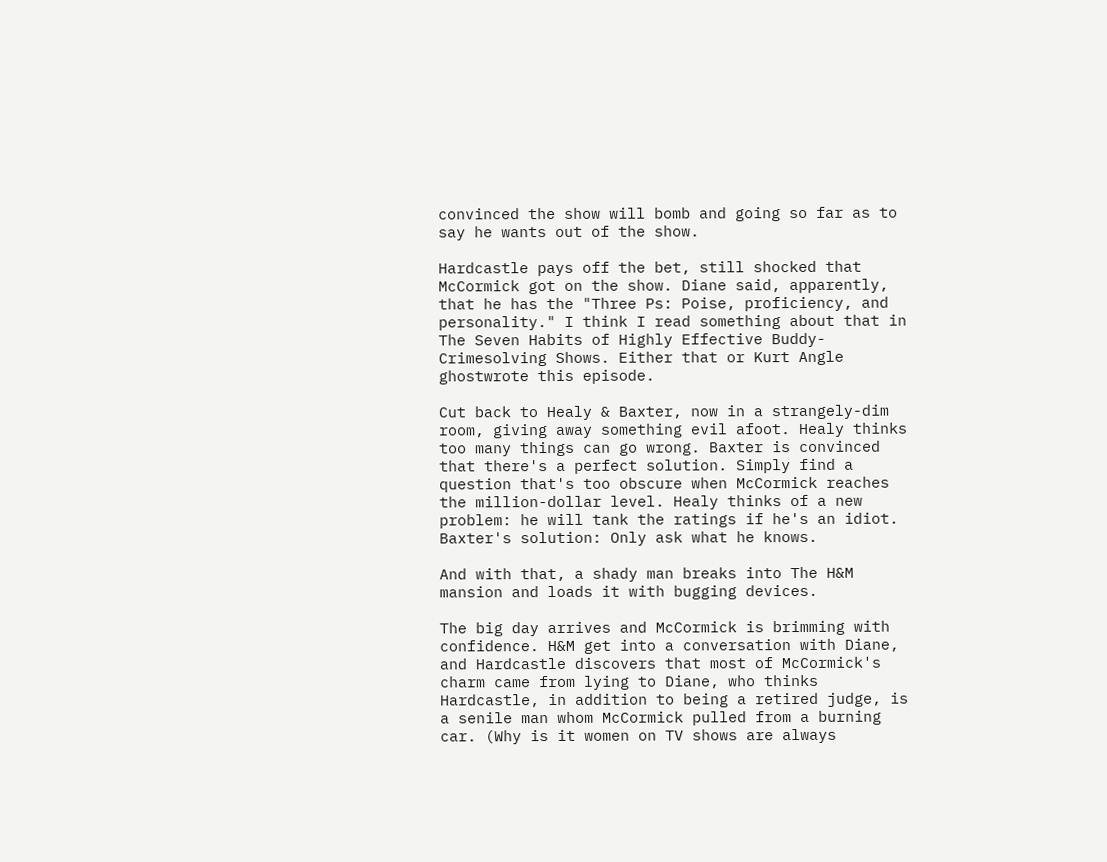convinced the show will bomb and going so far as to say he wants out of the show.

Hardcastle pays off the bet, still shocked that McCormick got on the show. Diane said, apparently, that he has the "Three Ps: Poise, proficiency, and personality." I think I read something about that in The Seven Habits of Highly Effective Buddy-Crimesolving Shows. Either that or Kurt Angle ghostwrote this episode.

Cut back to Healy & Baxter, now in a strangely-dim room, giving away something evil afoot. Healy thinks too many things can go wrong. Baxter is convinced that there's a perfect solution. Simply find a question that's too obscure when McCormick reaches the million-dollar level. Healy thinks of a new problem: he will tank the ratings if he's an idiot. Baxter's solution: Only ask what he knows.

And with that, a shady man breaks into The H&M mansion and loads it with bugging devices.

The big day arrives and McCormick is brimming with confidence. H&M get into a conversation with Diane, and Hardcastle discovers that most of McCormick's charm came from lying to Diane, who thinks Hardcastle, in addition to being a retired judge, is a senile man whom McCormick pulled from a burning car. (Why is it women on TV shows are always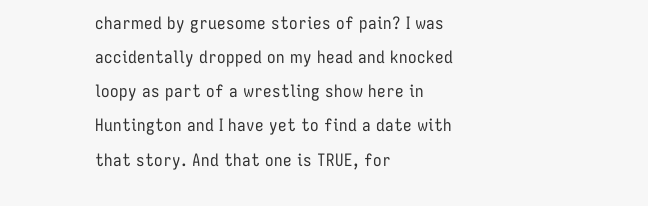charmed by gruesome stories of pain? I was accidentally dropped on my head and knocked loopy as part of a wrestling show here in Huntington and I have yet to find a date with that story. And that one is TRUE, for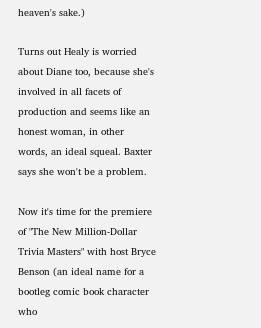heaven's sake.)

Turns out Healy is worried about Diane too, because she's involved in all facets of production and seems like an honest woman, in other words, an ideal squeal. Baxter says she won't be a problem.

Now it's time for the premiere of "The New Million-Dollar Trivia Masters" with host Bryce Benson (an ideal name for a bootleg comic book character who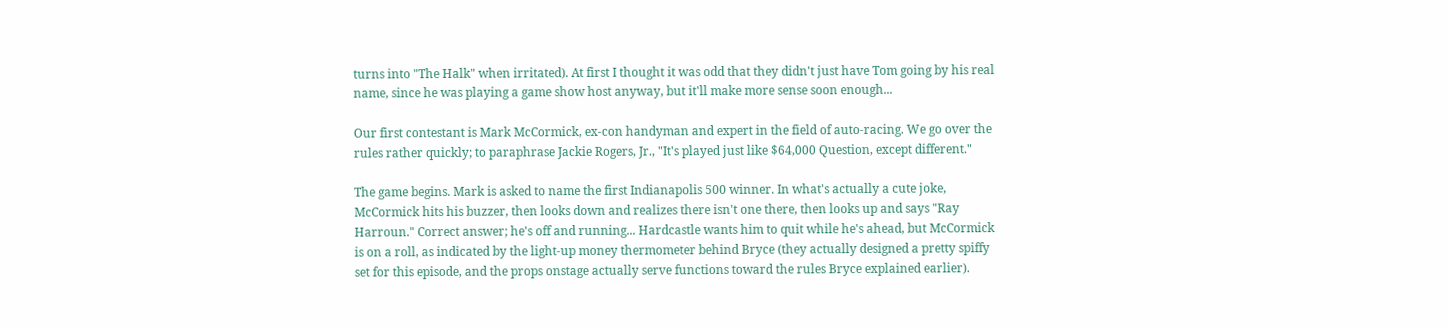turns into "The Halk" when irritated). At first I thought it was odd that they didn't just have Tom going by his real name, since he was playing a game show host anyway, but it'll make more sense soon enough...

Our first contestant is Mark McCormick, ex-con handyman and expert in the field of auto-racing. We go over the rules rather quickly; to paraphrase Jackie Rogers, Jr., "It's played just like $64,000 Question, except different."

The game begins. Mark is asked to name the first Indianapolis 500 winner. In what's actually a cute joke, McCormick hits his buzzer, then looks down and realizes there isn't one there, then looks up and says "Ray Harroun." Correct answer; he's off and running... Hardcastle wants him to quit while he's ahead, but McCormick is on a roll, as indicated by the light-up money thermometer behind Bryce (they actually designed a pretty spiffy set for this episode, and the props onstage actually serve functions toward the rules Bryce explained earlier).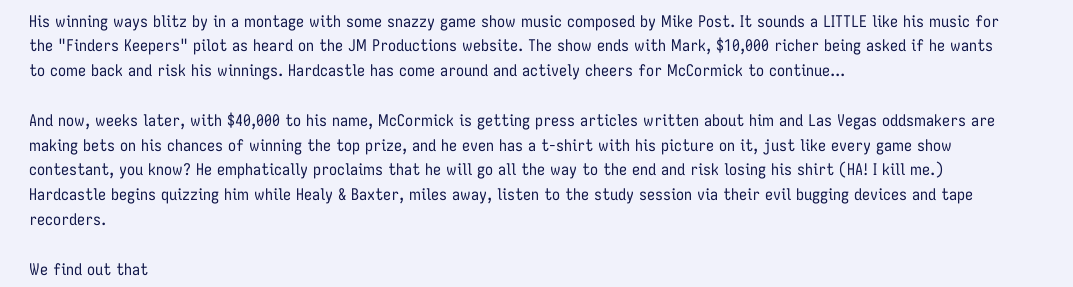His winning ways blitz by in a montage with some snazzy game show music composed by Mike Post. It sounds a LITTLE like his music for the "Finders Keepers" pilot as heard on the JM Productions website. The show ends with Mark, $10,000 richer being asked if he wants to come back and risk his winnings. Hardcastle has come around and actively cheers for McCormick to continue...

And now, weeks later, with $40,000 to his name, McCormick is getting press articles written about him and Las Vegas oddsmakers are making bets on his chances of winning the top prize, and he even has a t-shirt with his picture on it, just like every game show contestant, you know? He emphatically proclaims that he will go all the way to the end and risk losing his shirt (HA! I kill me.) Hardcastle begins quizzing him while Healy & Baxter, miles away, listen to the study session via their evil bugging devices and tape recorders.

We find out that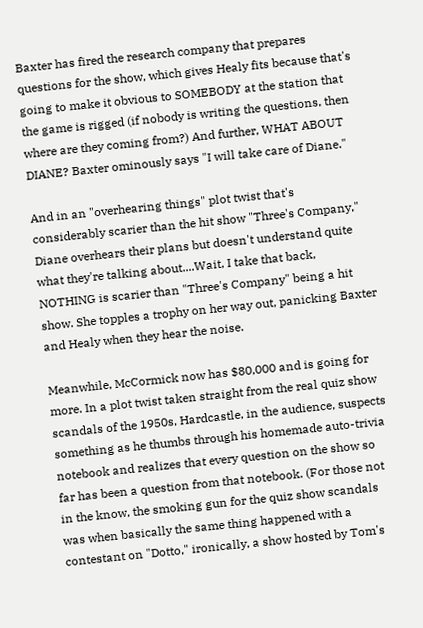Baxter has fired the research company that prepares questions for the show, which gives Healy fits because that's going to make it obvious to SOMEBODY at the station that the game is rigged (if nobody is writing the questions, then where are they coming from?) And further, WHAT ABOUT DIANE? Baxter ominously says "I will take care of Diane."

And in an "overhearing things" plot twist that's considerably scarier than the hit show "Three's Company," Diane overhears their plans but doesn't understand quite what they're talking about....Wait, I take that back, NOTHING is scarier than "Three's Company" being a hit show. She topples a trophy on her way out, panicking Baxter and Healy when they hear the noise.

Meanwhile, McCormick now has $80,000 and is going for more. In a plot twist taken straight from the real quiz show scandals of the 1950s, Hardcastle, in the audience, suspects something as he thumbs through his homemade auto-trivia notebook and realizes that every question on the show so far has been a question from that notebook. (For those not in the know, the smoking gun for the quiz show scandals was when basically the same thing happened with a contestant on "Dotto," ironically, a show hosted by Tom's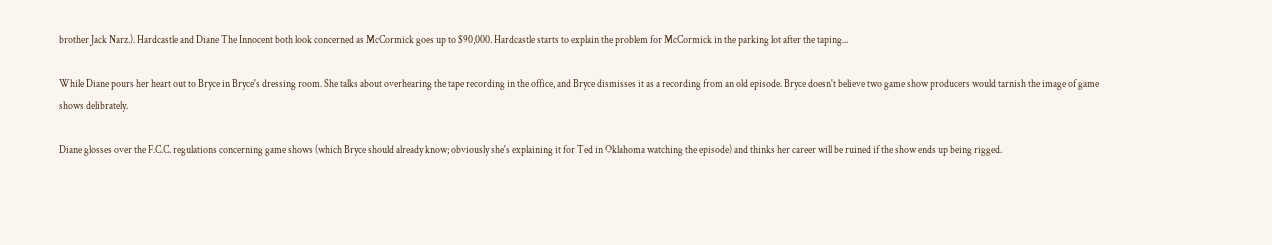brother Jack Narz.). Hardcastle and Diane The Innocent both look concerned as McCormick goes up to $90,000. Hardcastle starts to explain the problem for McCormick in the parking lot after the taping...

While Diane pours her heart out to Bryce in Bryce's dressing room. She talks about overhearing the tape recording in the office, and Bryce dismisses it as a recording from an old episode. Bryce doesn't believe two game show producers would tarnish the image of game shows delibrately.

Diane glosses over the F.C.C. regulations concerning game shows (which Bryce should already know; obviously she's explaining it for Ted in Oklahoma watching the episode) and thinks her career will be ruined if the show ends up being rigged.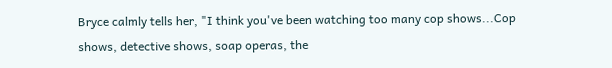Bryce calmly tells her, "I think you've been watching too many cop shows...Cop shows, detective shows, soap operas, the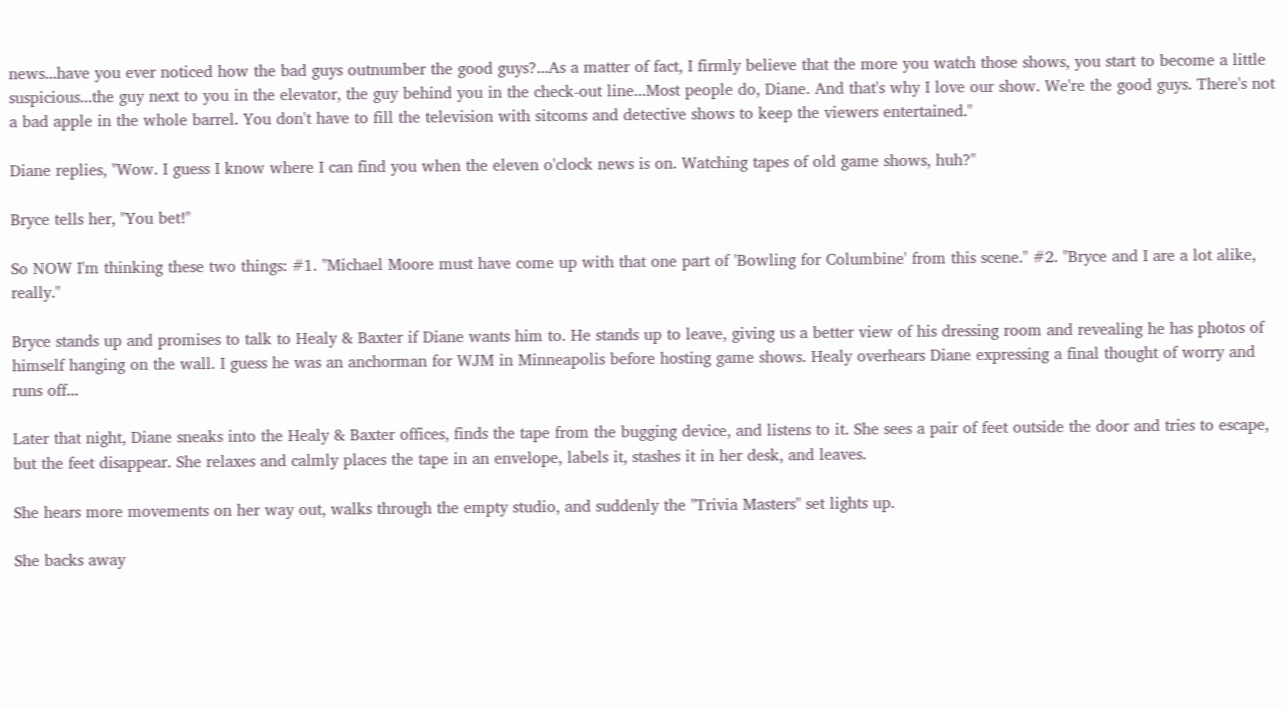news...have you ever noticed how the bad guys outnumber the good guys?...As a matter of fact, I firmly believe that the more you watch those shows, you start to become a little suspicious...the guy next to you in the elevator, the guy behind you in the check-out line...Most people do, Diane. And that's why I love our show. We're the good guys. There's not a bad apple in the whole barrel. You don't have to fill the television with sitcoms and detective shows to keep the viewers entertained."

Diane replies, "Wow. I guess I know where I can find you when the eleven o'clock news is on. Watching tapes of old game shows, huh?"

Bryce tells her, "You bet!"

So NOW I'm thinking these two things: #1. "Michael Moore must have come up with that one part of 'Bowling for Columbine' from this scene." #2. "Bryce and I are a lot alike, really."

Bryce stands up and promises to talk to Healy & Baxter if Diane wants him to. He stands up to leave, giving us a better view of his dressing room and revealing he has photos of himself hanging on the wall. I guess he was an anchorman for WJM in Minneapolis before hosting game shows. Healy overhears Diane expressing a final thought of worry and runs off...

Later that night, Diane sneaks into the Healy & Baxter offices, finds the tape from the bugging device, and listens to it. She sees a pair of feet outside the door and tries to escape, but the feet disappear. She relaxes and calmly places the tape in an envelope, labels it, stashes it in her desk, and leaves.

She hears more movements on her way out, walks through the empty studio, and suddenly the "Trivia Masters" set lights up.

She backs away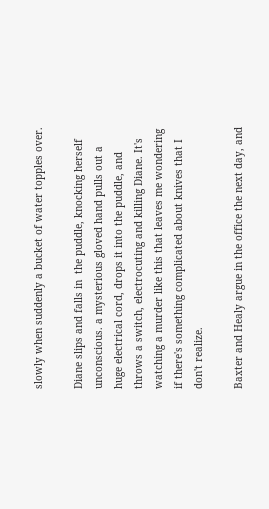slowly when suddenly a bucket of water topples over.

Diane slips and falls in  the puddle, knocking herself unconscious. a mysterious gloved hand pulls out a huge electrical cord, drops it into the puddle, and throws a switch, electrocuting and killing Diane. It's watching a murder like this that leaves me wondering if there's something complicated about knives that I don't realize.

Baxter and Healy argue in the office the next day, and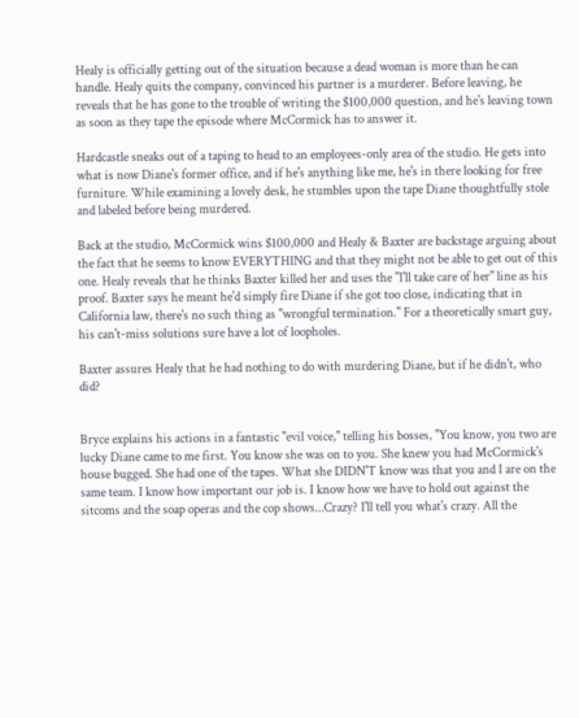Healy is officially getting out of the situation because a dead woman is more than he can handle. Healy quits the company, convinced his partner is a murderer. Before leaving, he reveals that he has gone to the trouble of writing the $100,000 question, and he's leaving town as soon as they tape the episode where McCormick has to answer it.

Hardcastle sneaks out of a taping to head to an employees-only area of the studio. He gets into what is now Diane's former office, and if he's anything like me, he's in there looking for free furniture. While examining a lovely desk, he stumbles upon the tape Diane thoughtfully stole and labeled before being murdered.

Back at the studio, McCormick wins $100,000 and Healy & Baxter are backstage arguing about the fact that he seems to know EVERYTHING and that they might not be able to get out of this one. Healy reveals that he thinks Baxter killed her and uses the "I'll take care of her" line as his proof. Baxter says he meant he'd simply fire Diane if she got too close, indicating that in California law, there's no such thing as "wrongful termination." For a theoretically smart guy, his can't-miss solutions sure have a lot of loopholes.

Baxter assures Healy that he had nothing to do with murdering Diane, but if he didn't, who did?


Bryce explains his actions in a fantastic "evil voice," telling his bosses, "You know, you two are lucky Diane came to me first. You know she was on to you. She knew you had McCormick's house bugged. She had one of the tapes. What she DIDN'T know was that you and I are on the same team. I know how important our job is. I know how we have to hold out against the sitcoms and the soap operas and the cop shows...Crazy? I'll tell you what's crazy. All the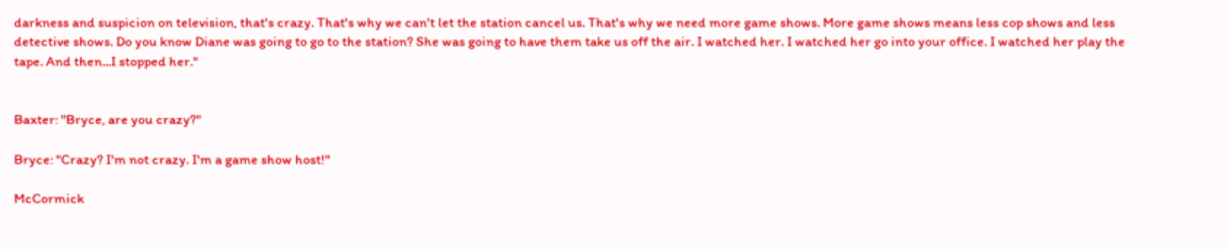darkness and suspicion on television, that's crazy. That's why we can't let the station cancel us. That's why we need more game shows. More game shows means less cop shows and less detective shows. Do you know Diane was going to go to the station? She was going to have them take us off the air. I watched her. I watched her go into your office. I watched her play the tape. And then...I stopped her."


Baxter: "Bryce, are you crazy?"

Bryce: "Crazy? I'm not crazy. I'm a game show host!"

McCormick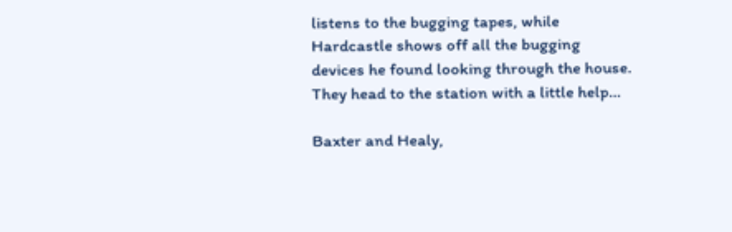listens to the bugging tapes, while Hardcastle shows off all the bugging devices he found looking through the house. They head to the station with a little help...

Baxter and Healy,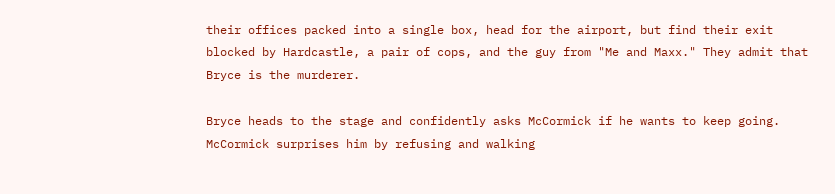their offices packed into a single box, head for the airport, but find their exit blocked by Hardcastle, a pair of cops, and the guy from "Me and Maxx." They admit that Bryce is the murderer.

Bryce heads to the stage and confidently asks McCormick if he wants to keep going. McCormick surprises him by refusing and walking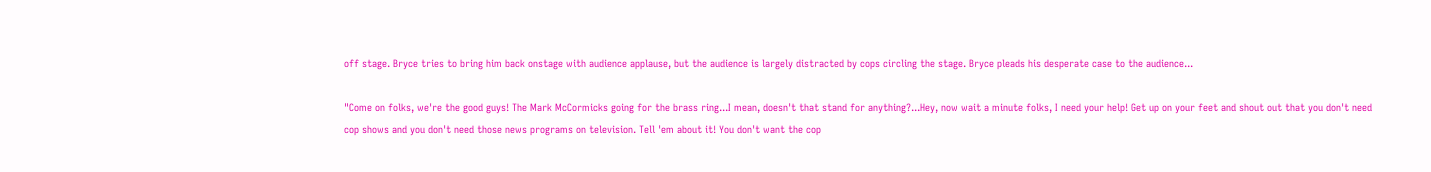off stage. Bryce tries to bring him back onstage with audience applause, but the audience is largely distracted by cops circling the stage. Bryce pleads his desperate case to the audience...

"Come on folks, we're the good guys! The Mark McCormicks going for the brass ring...I mean, doesn't that stand for anything?...Hey, now wait a minute folks, I need your help! Get up on your feet and shout out that you don't need cop shows and you don't need those news programs on television. Tell 'em about it! You don't want the cop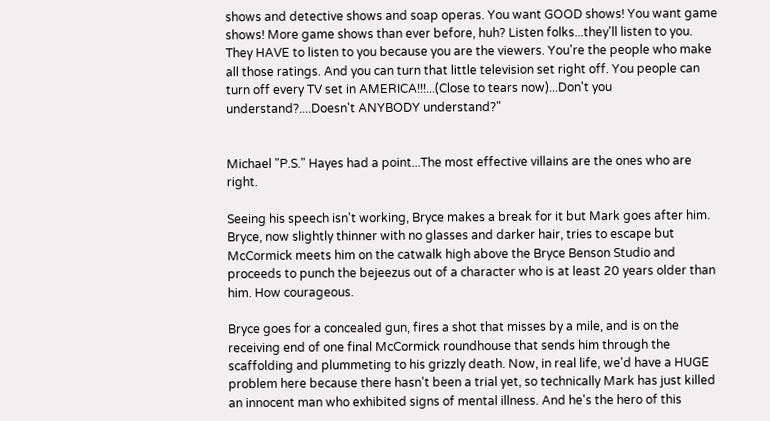shows and detective shows and soap operas. You want GOOD shows! You want game shows! More game shows than ever before, huh? Listen folks...they'll listen to you. They HAVE to listen to you because you are the viewers. You're the people who make all those ratings. And you can turn that little television set right off. You people can turn off every TV set in AMERICA!!!...(Close to tears now)...Don't you understand?....Doesn't ANYBODY understand?"


Michael "P.S." Hayes had a point...The most effective villains are the ones who are right.

Seeing his speech isn't working, Bryce makes a break for it but Mark goes after him. Bryce, now slightly thinner with no glasses and darker hair, tries to escape but McCormick meets him on the catwalk high above the Bryce Benson Studio and proceeds to punch the bejeezus out of a character who is at least 20 years older than him. How courageous.

Bryce goes for a concealed gun, fires a shot that misses by a mile, and is on the receiving end of one final McCormick roundhouse that sends him through the scaffolding and plummeting to his grizzly death. Now, in real life, we'd have a HUGE problem here because there hasn't been a trial yet, so technically Mark has just killed an innocent man who exhibited signs of mental illness. And he's the hero of this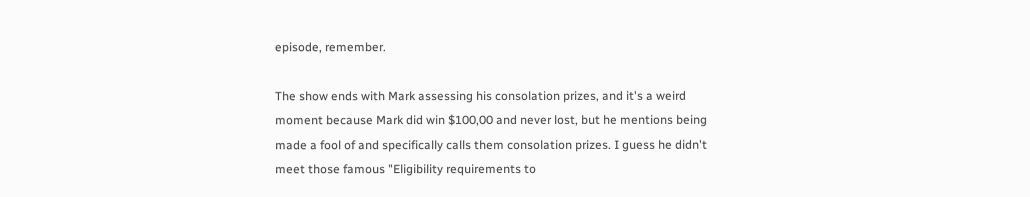episode, remember.

The show ends with Mark assessing his consolation prizes, and it's a weird moment because Mark did win $100,00 and never lost, but he mentions being made a fool of and specifically calls them consolation prizes. I guess he didn't meet those famous "Eligibility requirements to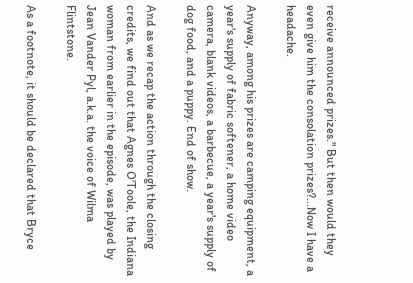receive announced prizes." But then would they even give him the consolation prizes?...Now I have a headache.

Anyway, among his prizes are camping equipment, a year's supply of fabric softener, a home video camera, blank videos, a barbecue, a year's supply of dog food, and a puppy. End of show.

And as we recap the action through the closing credits, we find out that Agnes O'Toole, the Indiana woman from earlier in the episode, was played by Jean Vander Pyl, a.k.a. the voice of Wilma Flintstone.

As a footnote, it should be declared that Bryce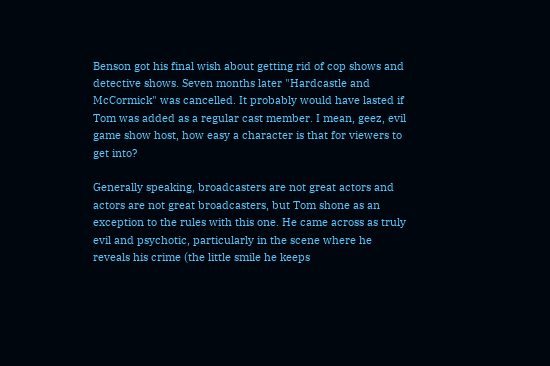Benson got his final wish about getting rid of cop shows and detective shows. Seven months later "Hardcastle and McCormick" was cancelled. It probably would have lasted if Tom was added as a regular cast member. I mean, geez, evil game show host, how easy a character is that for viewers to get into?

Generally speaking, broadcasters are not great actors and actors are not great broadcasters, but Tom shone as an exception to the rules with this one. He came across as truly evil and psychotic, particularly in the scene where he reveals his crime (the little smile he keeps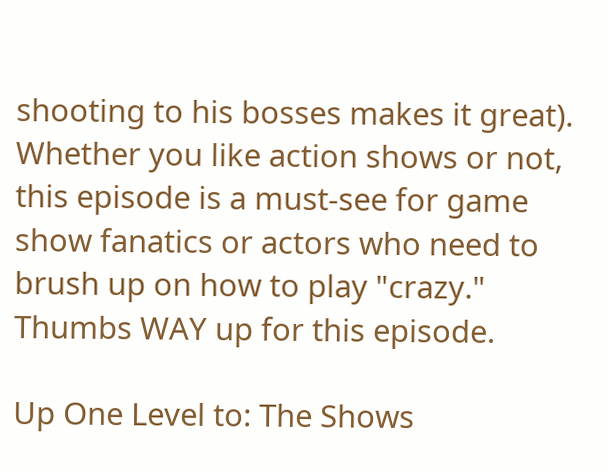shooting to his bosses makes it great). Whether you like action shows or not, this episode is a must-see for game show fanatics or actors who need to brush up on how to play "crazy." Thumbs WAY up for this episode.

Up One Level to: The Shows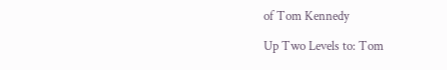of Tom Kennedy

Up Two Levels to: Tom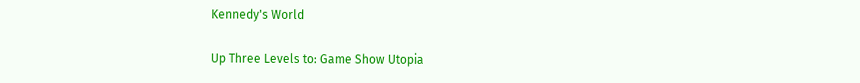Kennedy's World

Up Three Levels to: Game Show Utopia